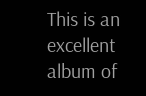This is an excellent album of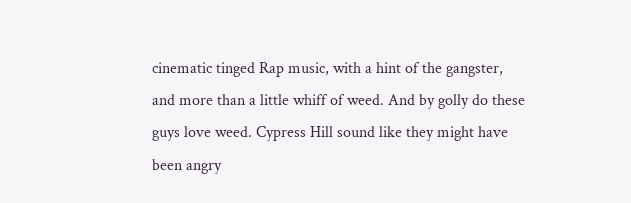cinematic tinged Rap music, with a hint of the gangster, and more than a little whiff of weed. And by golly do these guys love weed. Cypress Hill sound like they might have been angry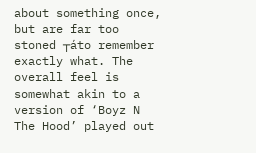about something once, but are far too stoned ┬áto remember exactly what. The overall feel is somewhat akin to a version of ‘Boyz N The Hood’ played out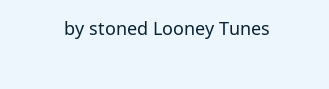by stoned Looney Tunes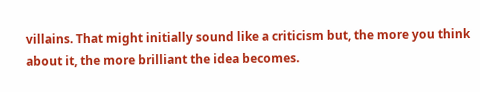villains. That might initially sound like a criticism but, the more you think about it, the more brilliant the idea becomes.